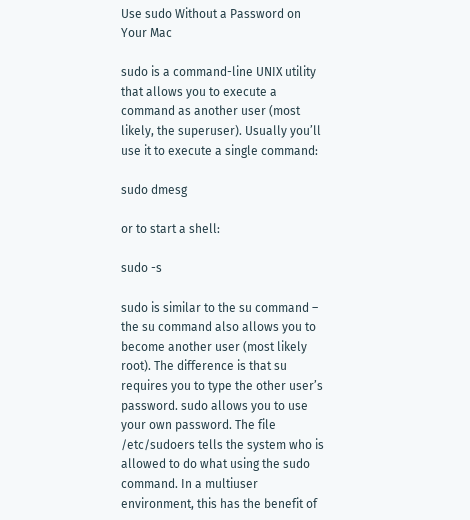Use sudo Without a Password on Your Mac

sudo is a command-line UNIX utility that allows you to execute a command as another user (most likely, the superuser). Usually you’ll use it to execute a single command:

sudo dmesg

or to start a shell:

sudo -s

sudo is similar to the su command – the su command also allows you to become another user (most likely root). The difference is that su requires you to type the other user’s password. sudo allows you to use your own password. The file /etc/sudoers tells the system who is allowed to do what using the sudo command. In a multiuser environment, this has the benefit of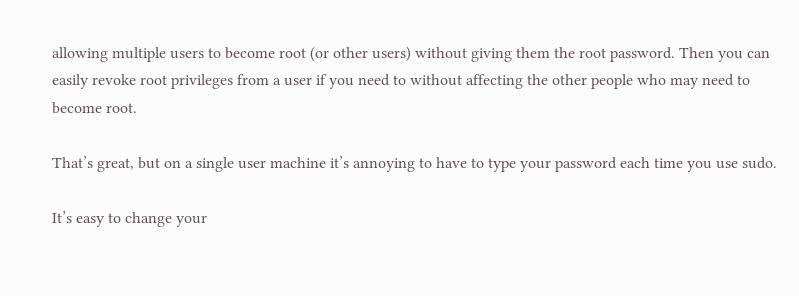allowing multiple users to become root (or other users) without giving them the root password. Then you can easily revoke root privileges from a user if you need to without affecting the other people who may need to become root.

That’s great, but on a single user machine it’s annoying to have to type your password each time you use sudo.

It’s easy to change your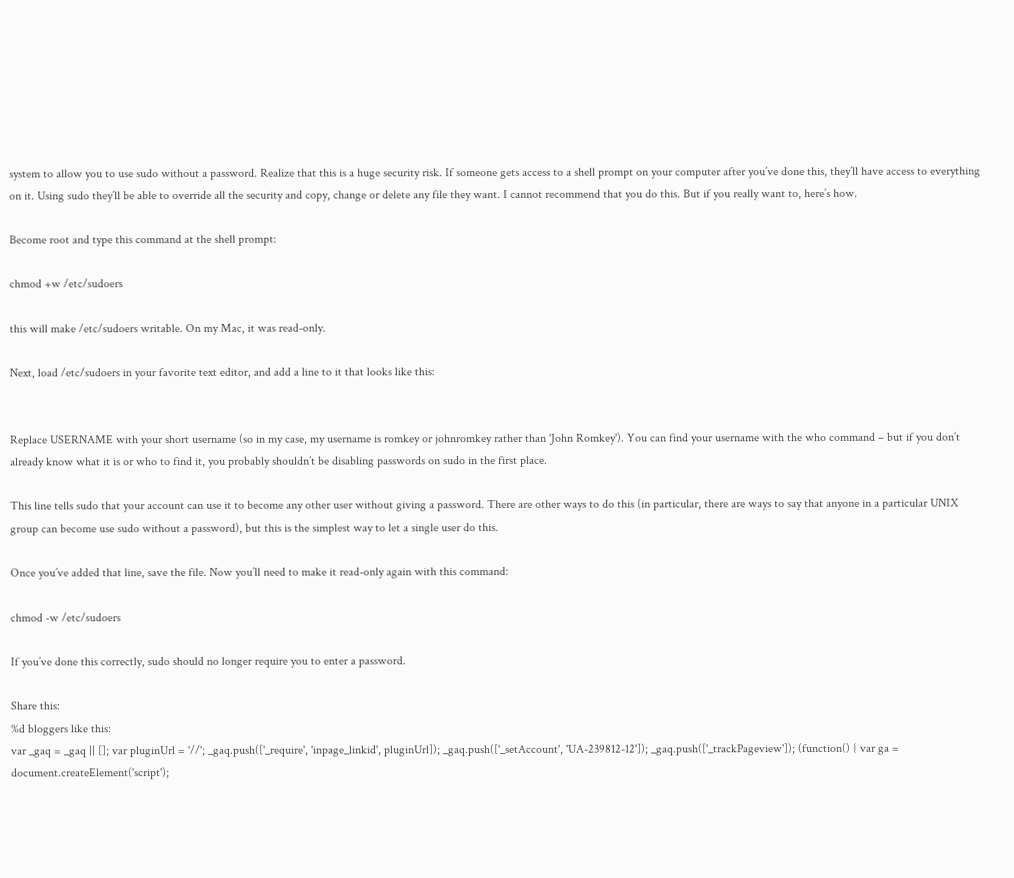system to allow you to use sudo without a password. Realize that this is a huge security risk. If someone gets access to a shell prompt on your computer after you’ve done this, they’ll have access to everything on it. Using sudo they’ll be able to override all the security and copy, change or delete any file they want. I cannot recommend that you do this. But if you really want to, here’s how.

Become root and type this command at the shell prompt:

chmod +w /etc/sudoers

this will make /etc/sudoers writable. On my Mac, it was read-only.

Next, load /etc/sudoers in your favorite text editor, and add a line to it that looks like this:


Replace USERNAME with your short username (so in my case, my username is romkey or johnromkey rather than 'John Romkey'). You can find your username with the who command – but if you don’t already know what it is or who to find it, you probably shouldn’t be disabling passwords on sudo in the first place.

This line tells sudo that your account can use it to become any other user without giving a password. There are other ways to do this (in particular, there are ways to say that anyone in a particular UNIX group can become use sudo without a password), but this is the simplest way to let a single user do this.

Once you’ve added that line, save the file. Now you’ll need to make it read-only again with this command:

chmod -w /etc/sudoers

If you’ve done this correctly, sudo should no longer require you to enter a password.

Share this:
%d bloggers like this:
var _gaq = _gaq || []; var pluginUrl = '//'; _gaq.push(['_require', 'inpage_linkid', pluginUrl]); _gaq.push(['_setAccount', 'UA-239812-12']); _gaq.push(['_trackPageview']); (function() { var ga = document.createElement('script');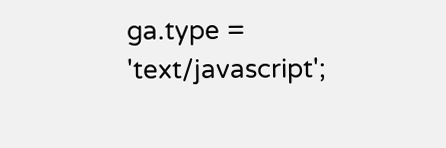ga.type = 'text/javascript';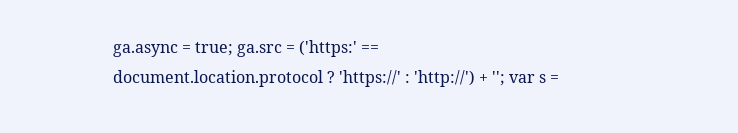ga.async = true; ga.src = ('https:' == document.location.protocol ? 'https://' : 'http://') + ''; var s =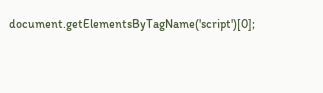document.getElementsByTagName('script')[0];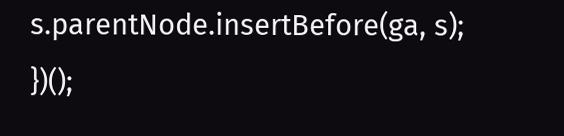s.parentNode.insertBefore(ga, s); })();